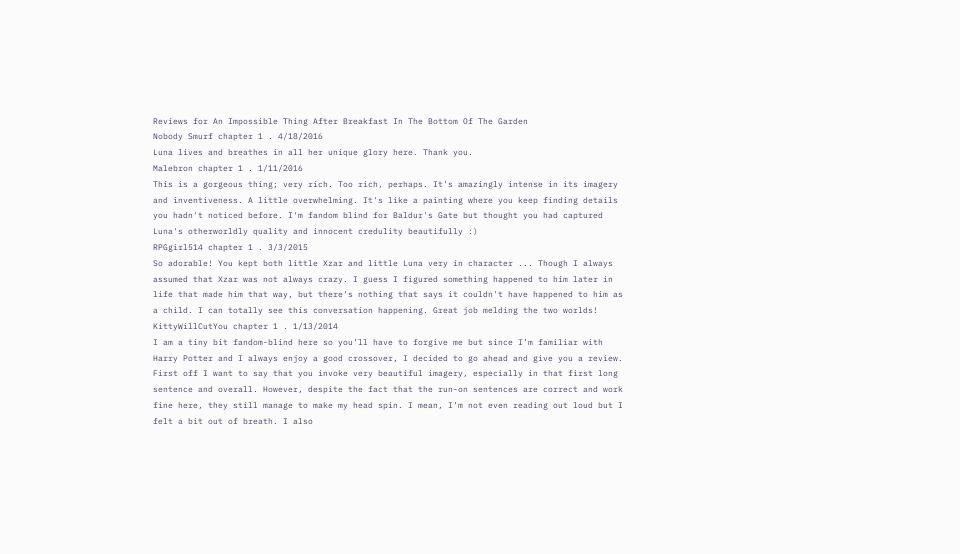Reviews for An Impossible Thing After Breakfast In The Bottom Of The Garden
Nobody Smurf chapter 1 . 4/18/2016
Luna lives and breathes in all her unique glory here. Thank you.
Malebron chapter 1 . 1/11/2016
This is a gorgeous thing; very rich. Too rich, perhaps. It's amazingly intense in its imagery and inventiveness. A little overwhelming. It's like a painting where you keep finding details you hadn't noticed before. I'm fandom blind for Baldur's Gate but thought you had captured Luna's otherworldly quality and innocent credulity beautifully :)
RPGgirl514 chapter 1 . 3/3/2015
So adorable! You kept both little Xzar and little Luna very in character ... Though I always assumed that Xzar was not always crazy. I guess I figured something happened to him later in life that made him that way, but there's nothing that says it couldn't have happened to him as a child. I can totally see this conversation happening. Great job melding the two worlds!
KittyWillCutYou chapter 1 . 1/13/2014
I am a tiny bit fandom-blind here so you’ll have to forgive me but since I’m familiar with Harry Potter and I always enjoy a good crossover, I decided to go ahead and give you a review. First off I want to say that you invoke very beautiful imagery, especially in that first long sentence and overall. However, despite the fact that the run-on sentences are correct and work fine here, they still manage to make my head spin. I mean, I’m not even reading out loud but I felt a bit out of breath. I also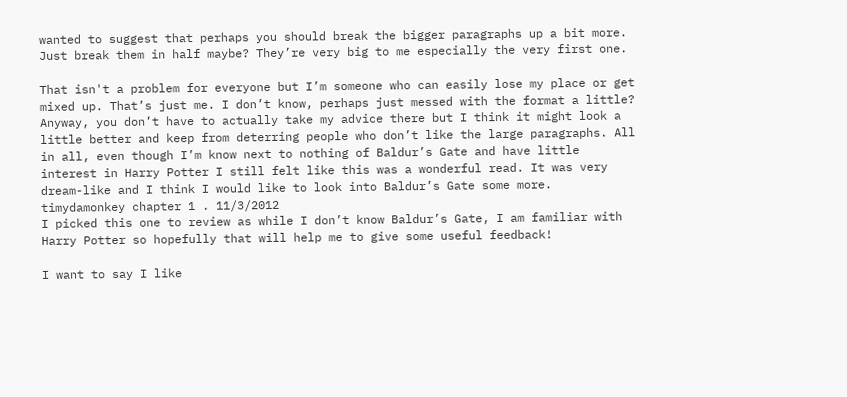wanted to suggest that perhaps you should break the bigger paragraphs up a bit more.
Just break them in half maybe? They’re very big to me especially the very first one.

That isn't a problem for everyone but I’m someone who can easily lose my place or get mixed up. That’s just me. I don’t know, perhaps just messed with the format a little? Anyway, you don’t have to actually take my advice there but I think it might look a little better and keep from deterring people who don’t like the large paragraphs. All in all, even though I’m know next to nothing of Baldur’s Gate and have little interest in Harry Potter I still felt like this was a wonderful read. It was very dream-like and I think I would like to look into Baldur’s Gate some more.
timydamonkey chapter 1 . 11/3/2012
I picked this one to review as while I don’t know Baldur’s Gate, I am familiar with Harry Potter so hopefully that will help me to give some useful feedback!

I want to say I like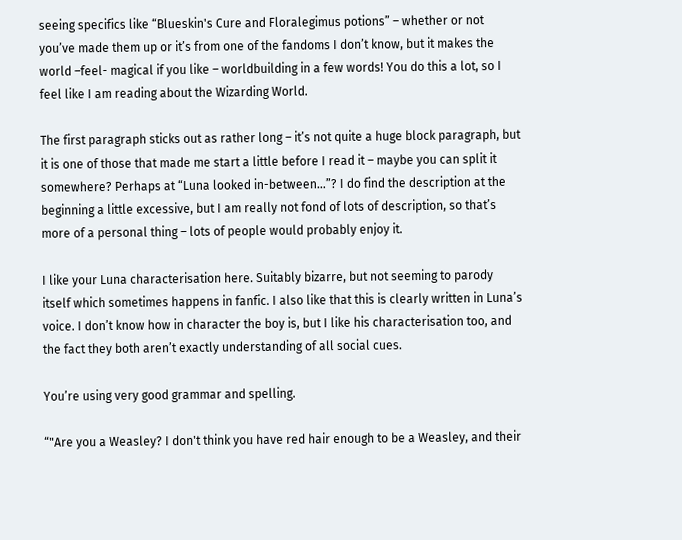seeing specifics like “Blueskin's Cure and Floralegimus potions” – whether or not you’ve made them up or it’s from one of the fandoms I don’t know, but it makes the world –feel- magical if you like – worldbuilding in a few words! You do this a lot, so I feel like I am reading about the Wizarding World.

The first paragraph sticks out as rather long – it’s not quite a huge block paragraph, but it is one of those that made me start a little before I read it – maybe you can split it somewhere? Perhaps at “Luna looked in-between…”? I do find the description at the beginning a little excessive, but I am really not fond of lots of description, so that’s more of a personal thing – lots of people would probably enjoy it.

I like your Luna characterisation here. Suitably bizarre, but not seeming to parody itself which sometimes happens in fanfic. I also like that this is clearly written in Luna’s voice. I don’t know how in character the boy is, but I like his characterisation too, and the fact they both aren’t exactly understanding of all social cues.

You’re using very good grammar and spelling.

“"Are you a Weasley? I don't think you have red hair enough to be a Weasley, and their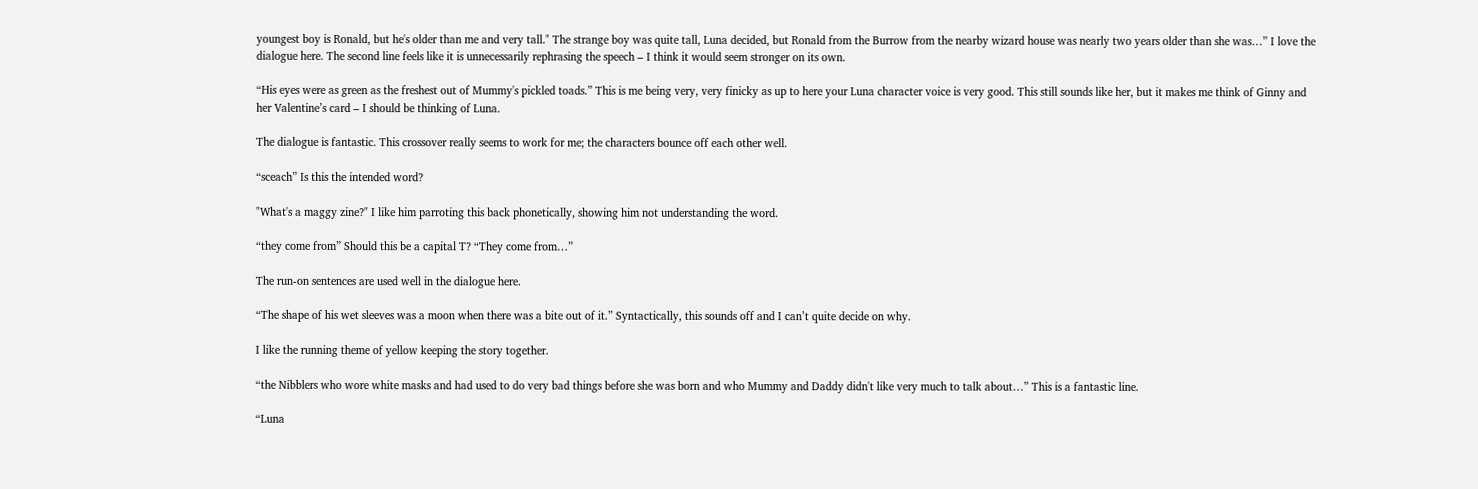youngest boy is Ronald, but he's older than me and very tall." The strange boy was quite tall, Luna decided, but Ronald from the Burrow from the nearby wizard house was nearly two years older than she was…” I love the dialogue here. The second line feels like it is unnecessarily rephrasing the speech – I think it would seem stronger on its own.

“His eyes were as green as the freshest out of Mummy's pickled toads.” This is me being very, very finicky as up to here your Luna character voice is very good. This still sounds like her, but it makes me think of Ginny and her Valentine’s card – I should be thinking of Luna.

The dialogue is fantastic. This crossover really seems to work for me; the characters bounce off each other well.

“sceach” Is this the intended word?

"What's a maggy zine?" I like him parroting this back phonetically, showing him not understanding the word.

“they come from” Should this be a capital T? “They come from…”

The run-on sentences are used well in the dialogue here.

“The shape of his wet sleeves was a moon when there was a bite out of it.” Syntactically, this sounds off and I can’t quite decide on why.

I like the running theme of yellow keeping the story together.

“the Nibblers who wore white masks and had used to do very bad things before she was born and who Mummy and Daddy didn't like very much to talk about…” This is a fantastic line.

“Luna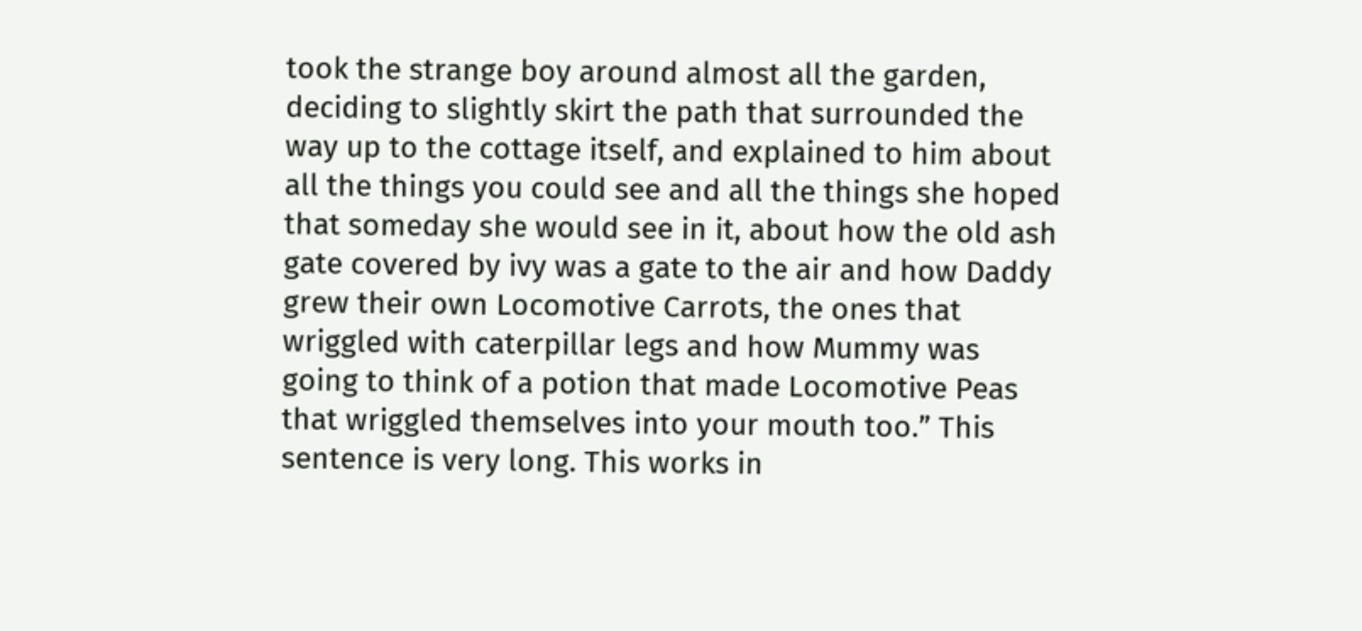took the strange boy around almost all the garden, deciding to slightly skirt the path that surrounded the way up to the cottage itself, and explained to him about all the things you could see and all the things she hoped that someday she would see in it, about how the old ash gate covered by ivy was a gate to the air and how Daddy grew their own Locomotive Carrots, the ones that wriggled with caterpillar legs and how Mummy was going to think of a potion that made Locomotive Peas that wriggled themselves into your mouth too.” This sentence is very long. This works in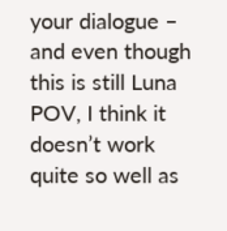your dialogue – and even though this is still Luna POV, I think it doesn’t work quite so well as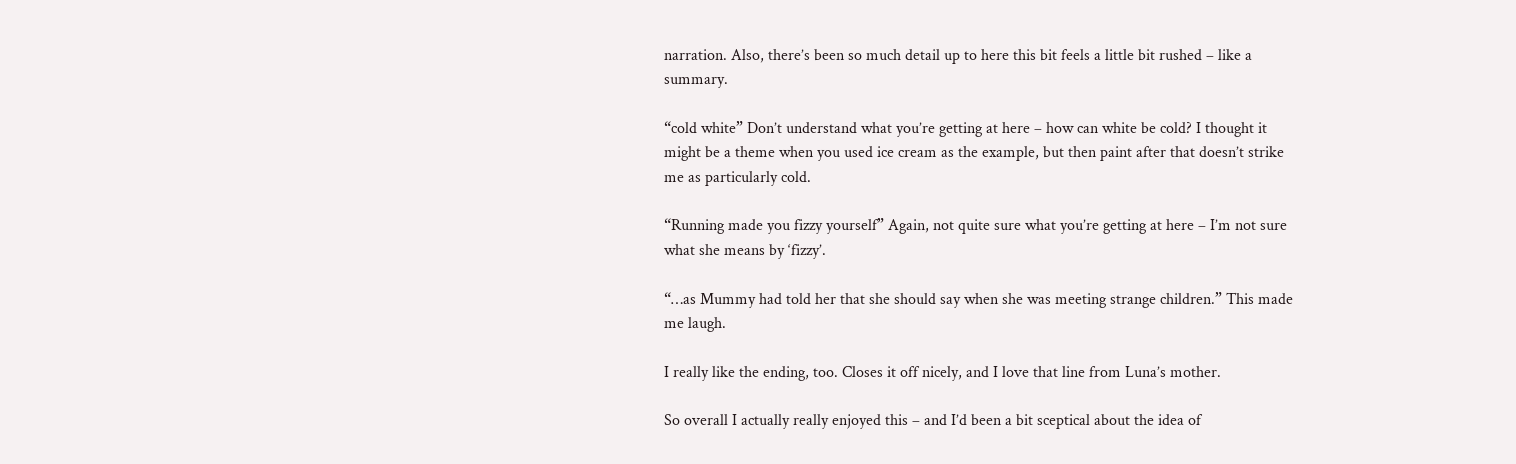narration. Also, there’s been so much detail up to here this bit feels a little bit rushed – like a summary.

“cold white” Don’t understand what you’re getting at here – how can white be cold? I thought it might be a theme when you used ice cream as the example, but then paint after that doesn’t strike me as particularly cold.

“Running made you fizzy yourself” Again, not quite sure what you’re getting at here – I’m not sure what she means by ‘fizzy’.

“…as Mummy had told her that she should say when she was meeting strange children.” This made me laugh.

I really like the ending, too. Closes it off nicely, and I love that line from Luna’s mother.

So overall I actually really enjoyed this – and I’d been a bit sceptical about the idea of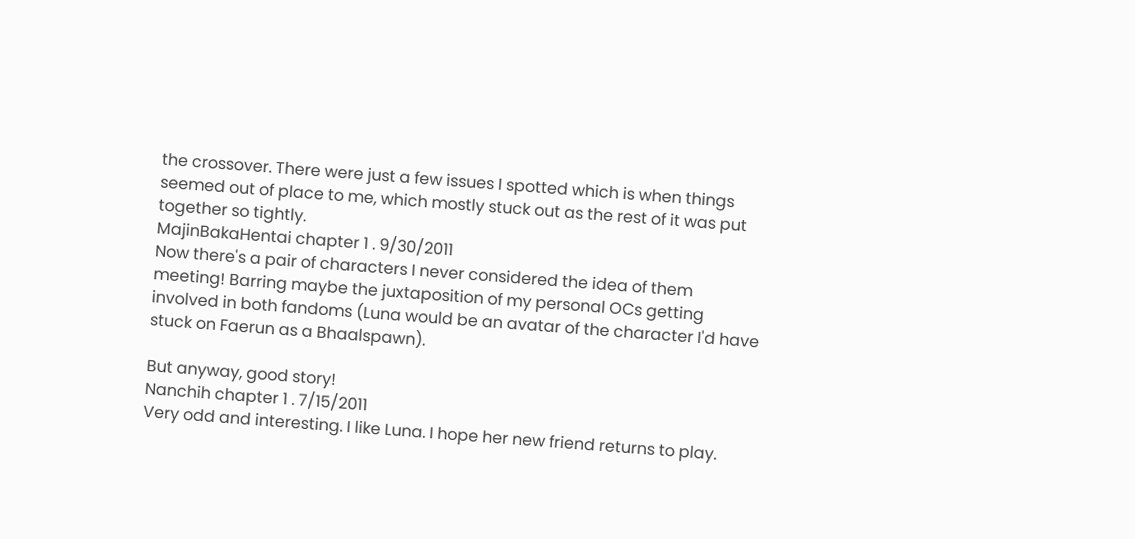the crossover. There were just a few issues I spotted which is when things seemed out of place to me, which mostly stuck out as the rest of it was put together so tightly.
MajinBakaHentai chapter 1 . 9/30/2011
Now there's a pair of characters I never considered the idea of them meeting! Barring maybe the juxtaposition of my personal OCs getting involved in both fandoms (Luna would be an avatar of the character I'd have stuck on Faerun as a Bhaalspawn).

But anyway, good story!
Nanchih chapter 1 . 7/15/2011
Very odd and interesting. I like Luna. I hope her new friend returns to play.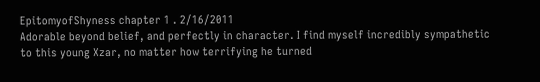EpitomyofShyness chapter 1 . 2/16/2011
Adorable beyond belief, and perfectly in character. I find myself incredibly sympathetic to this young Xzar, no matter how terrifying he turned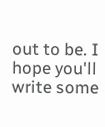out to be. I hope you'll write some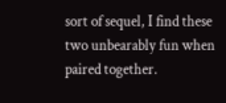sort of sequel, I find these two unbearably fun when paired together.